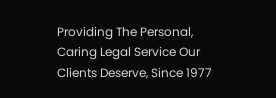Providing The Personal, Caring Legal Service Our Clients Deserve, Since 1977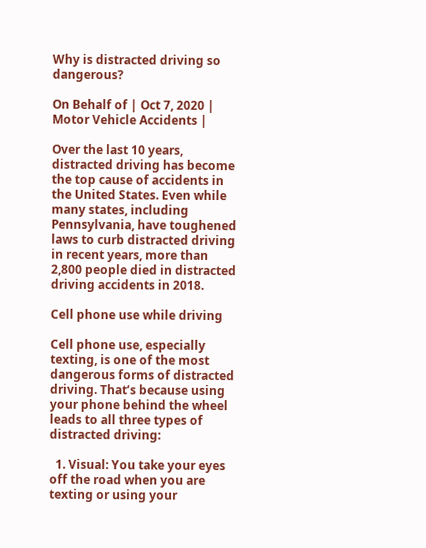Why is distracted driving so dangerous?

On Behalf of | Oct 7, 2020 | Motor Vehicle Accidents |

Over the last 10 years, distracted driving has become the top cause of accidents in the United States. Even while many states, including Pennsylvania, have toughened laws to curb distracted driving in recent years, more than 2,800 people died in distracted driving accidents in 2018.

Cell phone use while driving

Cell phone use, especially texting, is one of the most dangerous forms of distracted driving. That’s because using your phone behind the wheel leads to all three types of distracted driving:

  1. Visual: You take your eyes off the road when you are texting or using your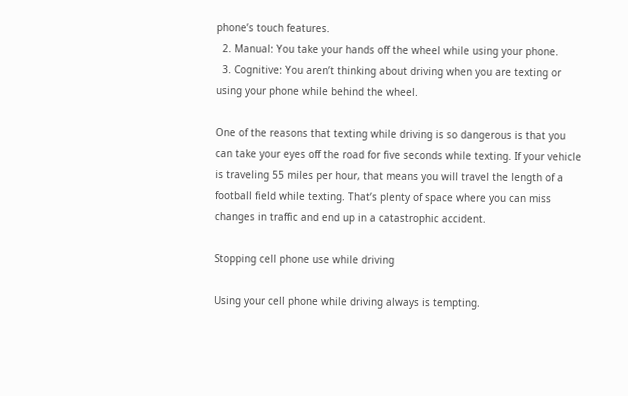phone’s touch features.
  2. Manual: You take your hands off the wheel while using your phone.
  3. Cognitive: You aren’t thinking about driving when you are texting or using your phone while behind the wheel.

One of the reasons that texting while driving is so dangerous is that you can take your eyes off the road for five seconds while texting. If your vehicle is traveling 55 miles per hour, that means you will travel the length of a football field while texting. That’s plenty of space where you can miss changes in traffic and end up in a catastrophic accident.

Stopping cell phone use while driving

Using your cell phone while driving always is tempting.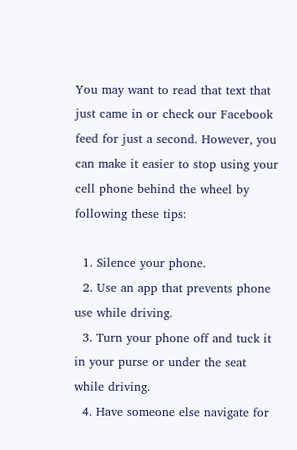You may want to read that text that just came in or check our Facebook feed for just a second. However, you can make it easier to stop using your cell phone behind the wheel by following these tips:

  1. Silence your phone.
  2. Use an app that prevents phone use while driving.
  3. Turn your phone off and tuck it in your purse or under the seat while driving.
  4. Have someone else navigate for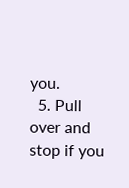you.
  5. Pull over and stop if you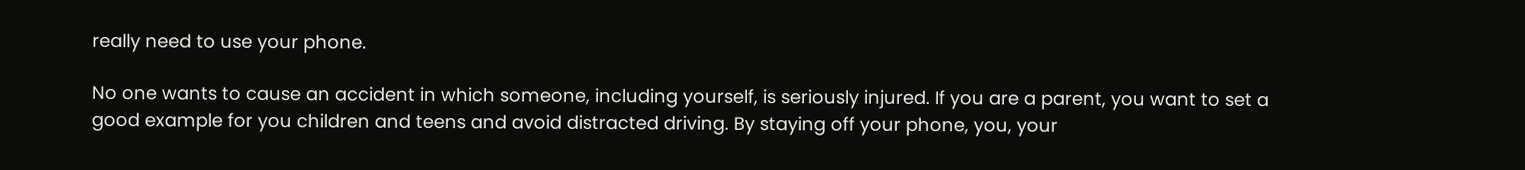really need to use your phone.

No one wants to cause an accident in which someone, including yourself, is seriously injured. If you are a parent, you want to set a good example for you children and teens and avoid distracted driving. By staying off your phone, you, your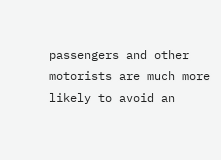passengers and other motorists are much more likely to avoid an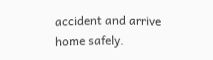accident and arrive home safely.